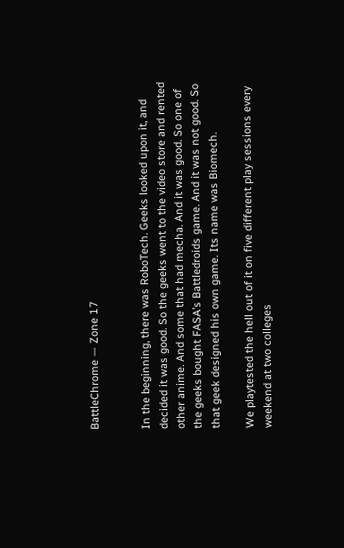BattleChrome — Zone 17


In the beginning, there was RoboTech. Geeks looked upon it, and decided it was good. So the geeks went to the video store and rented other anime. And some that had mecha. And it was good. So one of the geeks bought FASA’s Battledroids game. And it was not good. So that geek designed his own game. Its name was Biomech.

We playtested the hell out of it on five different play sessions every weekend at two colleges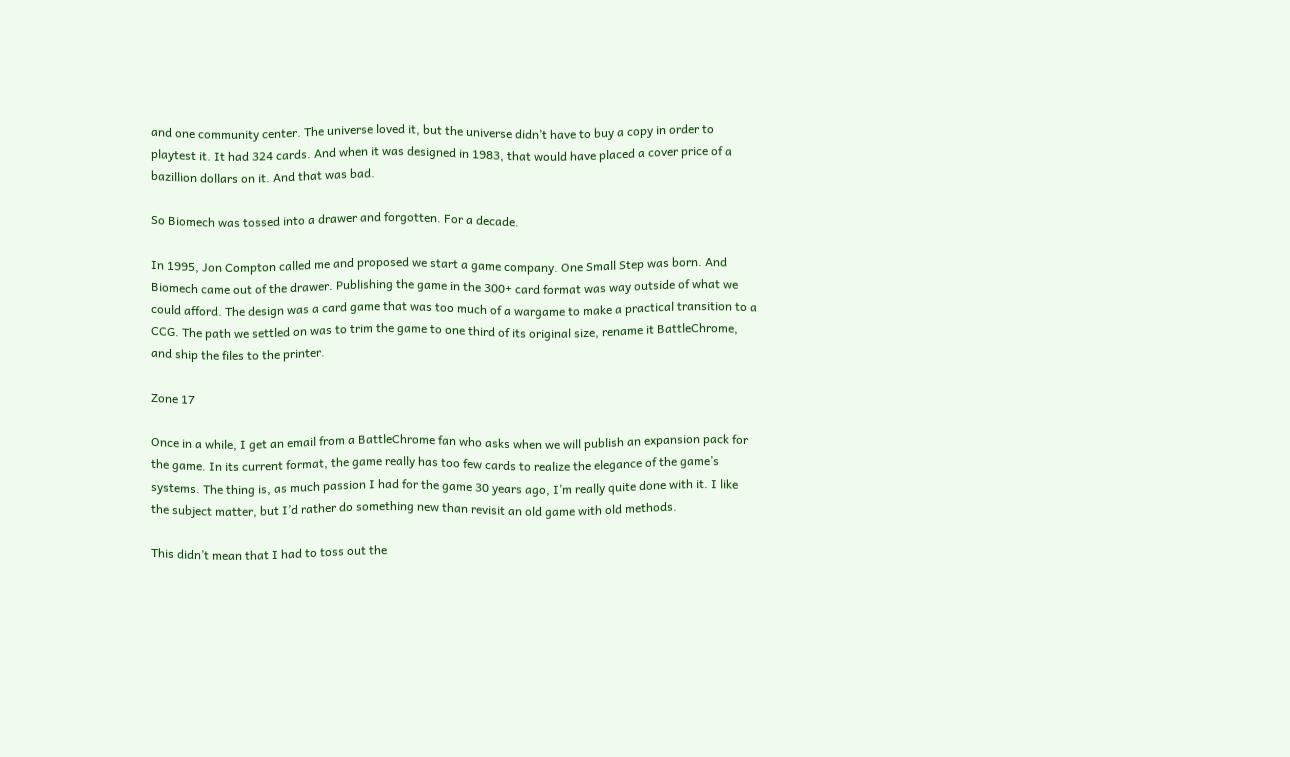and one community center. The universe loved it, but the universe didn’t have to buy a copy in order to playtest it. It had 324 cards. And when it was designed in 1983, that would have placed a cover price of a bazillion dollars on it. And that was bad.

So Biomech was tossed into a drawer and forgotten. For a decade.

In 1995, Jon Compton called me and proposed we start a game company. One Small Step was born. And Biomech came out of the drawer. Publishing the game in the 300+ card format was way outside of what we could afford. The design was a card game that was too much of a wargame to make a practical transition to a CCG. The path we settled on was to trim the game to one third of its original size, rename it BattleChrome, and ship the files to the printer.

Zone 17

Once in a while, I get an email from a BattleChrome fan who asks when we will publish an expansion pack for the game. In its current format, the game really has too few cards to realize the elegance of the game’s systems. The thing is, as much passion I had for the game 30 years ago, I’m really quite done with it. I like the subject matter, but I’d rather do something new than revisit an old game with old methods.

This didn’t mean that I had to toss out the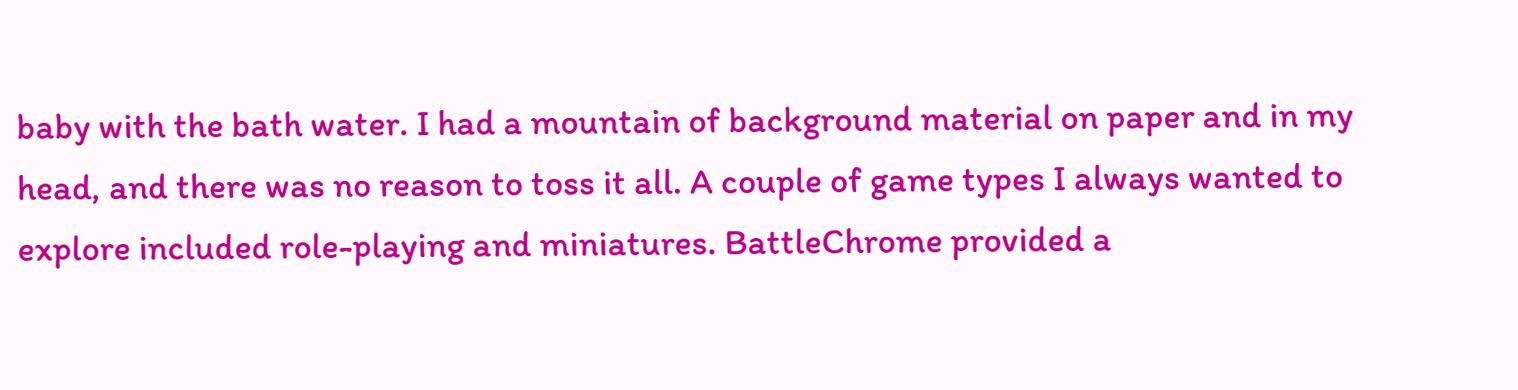baby with the bath water. I had a mountain of background material on paper and in my head, and there was no reason to toss it all. A couple of game types I always wanted to explore included role-playing and miniatures. BattleChrome provided a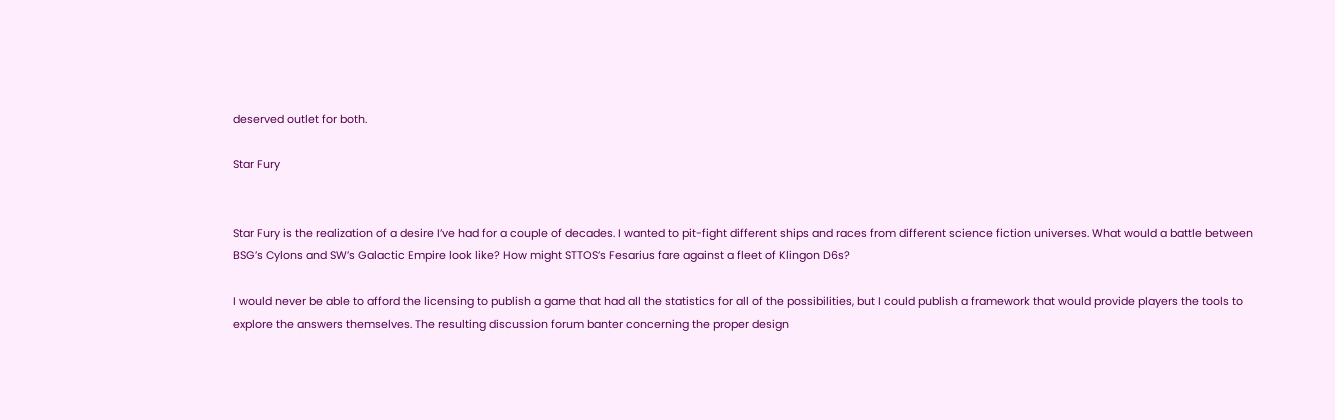deserved outlet for both.

Star Fury


Star Fury is the realization of a desire I’ve had for a couple of decades. I wanted to pit-fight different ships and races from different science fiction universes. What would a battle between BSG’s Cylons and SW’s Galactic Empire look like? How might STTOS’s Fesarius fare against a fleet of Klingon D6s?

I would never be able to afford the licensing to publish a game that had all the statistics for all of the possibilities, but I could publish a framework that would provide players the tools to explore the answers themselves. The resulting discussion forum banter concerning the proper design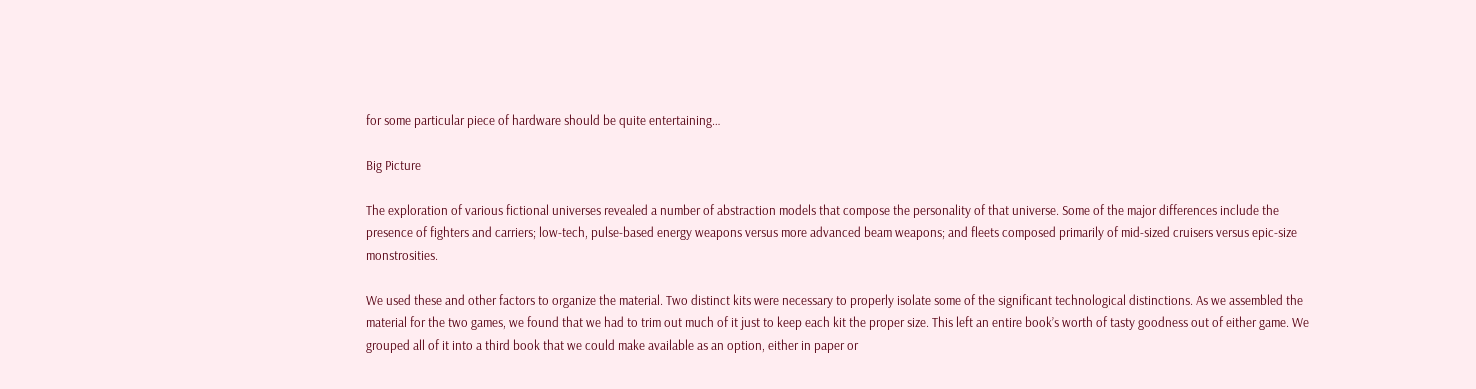for some particular piece of hardware should be quite entertaining…

Big Picture

The exploration of various fictional universes revealed a number of abstraction models that compose the personality of that universe. Some of the major differences include the presence of fighters and carriers; low-tech, pulse-based energy weapons versus more advanced beam weapons; and fleets composed primarily of mid-sized cruisers versus epic-size monstrosities.

We used these and other factors to organize the material. Two distinct kits were necessary to properly isolate some of the significant technological distinctions. As we assembled the material for the two games, we found that we had to trim out much of it just to keep each kit the proper size. This left an entire book’s worth of tasty goodness out of either game. We grouped all of it into a third book that we could make available as an option, either in paper or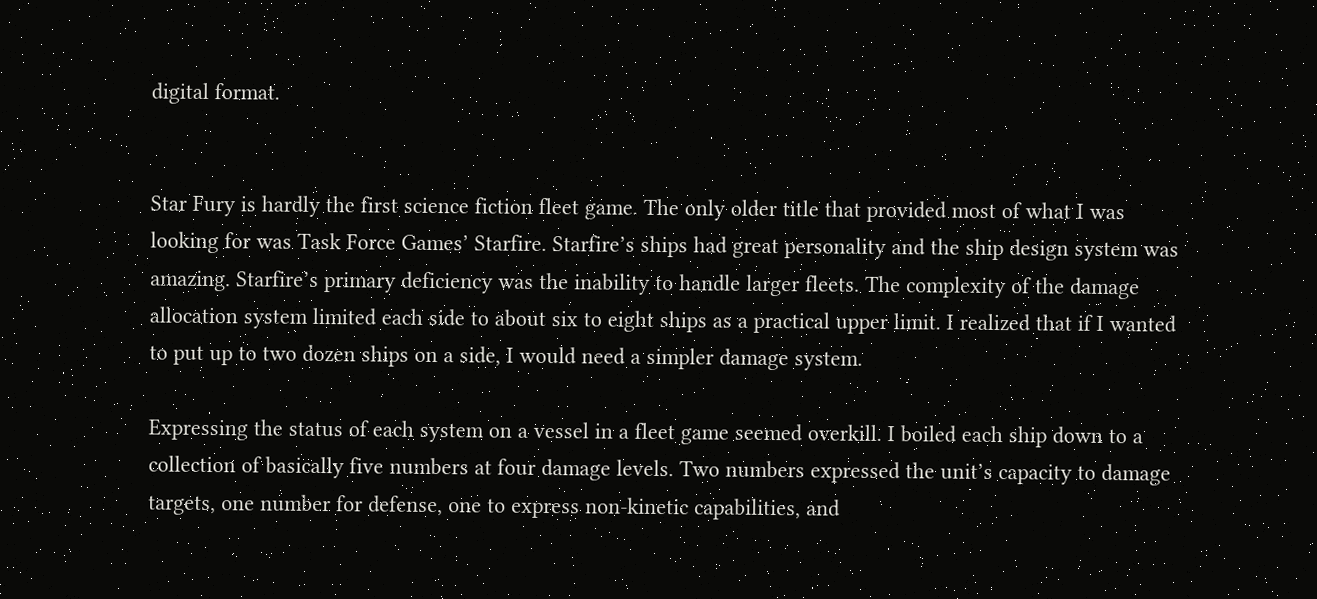digital format.


Star Fury is hardly the first science fiction fleet game. The only older title that provided most of what I was looking for was Task Force Games’ Starfire. Starfire’s ships had great personality and the ship design system was amazing. Starfire’s primary deficiency was the inability to handle larger fleets. The complexity of the damage allocation system limited each side to about six to eight ships as a practical upper limit. I realized that if I wanted to put up to two dozen ships on a side, I would need a simpler damage system.

Expressing the status of each system on a vessel in a fleet game seemed overkill. I boiled each ship down to a collection of basically five numbers at four damage levels. Two numbers expressed the unit’s capacity to damage targets, one number for defense, one to express non-kinetic capabilities, and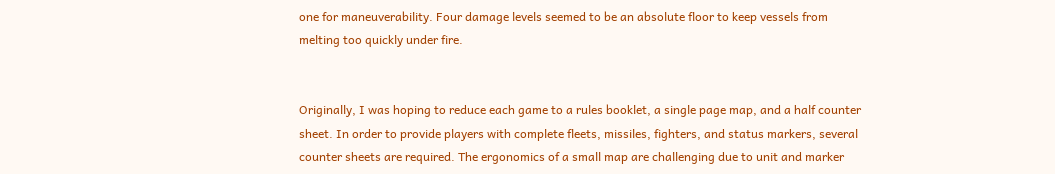one for maneuverability. Four damage levels seemed to be an absolute floor to keep vessels from melting too quickly under fire.


Originally, I was hoping to reduce each game to a rules booklet, a single page map, and a half counter sheet. In order to provide players with complete fleets, missiles, fighters, and status markers, several counter sheets are required. The ergonomics of a small map are challenging due to unit and marker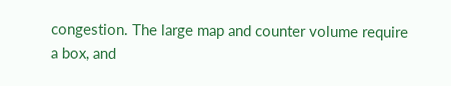congestion. The large map and counter volume require a box, and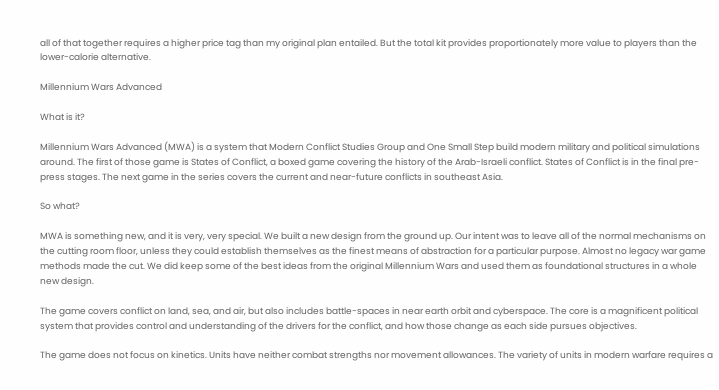all of that together requires a higher price tag than my original plan entailed. But the total kit provides proportionately more value to players than the lower-calorie alternative.

Millennium Wars Advanced

What is it?

Millennium Wars Advanced (MWA) is a system that Modern Conflict Studies Group and One Small Step build modern military and political simulations around. The first of those game is States of Conflict, a boxed game covering the history of the Arab-Israeli conflict. States of Conflict is in the final pre-press stages. The next game in the series covers the current and near-future conflicts in southeast Asia.

So what?

MWA is something new, and it is very, very special. We built a new design from the ground up. Our intent was to leave all of the normal mechanisms on the cutting room floor, unless they could establish themselves as the finest means of abstraction for a particular purpose. Almost no legacy war game methods made the cut. We did keep some of the best ideas from the original Millennium Wars and used them as foundational structures in a whole new design.

The game covers conflict on land, sea, and air, but also includes battle-spaces in near earth orbit and cyberspace. The core is a magnificent political system that provides control and understanding of the drivers for the conflict, and how those change as each side pursues objectives.

The game does not focus on kinetics. Units have neither combat strengths nor movement allowances. The variety of units in modern warfare requires a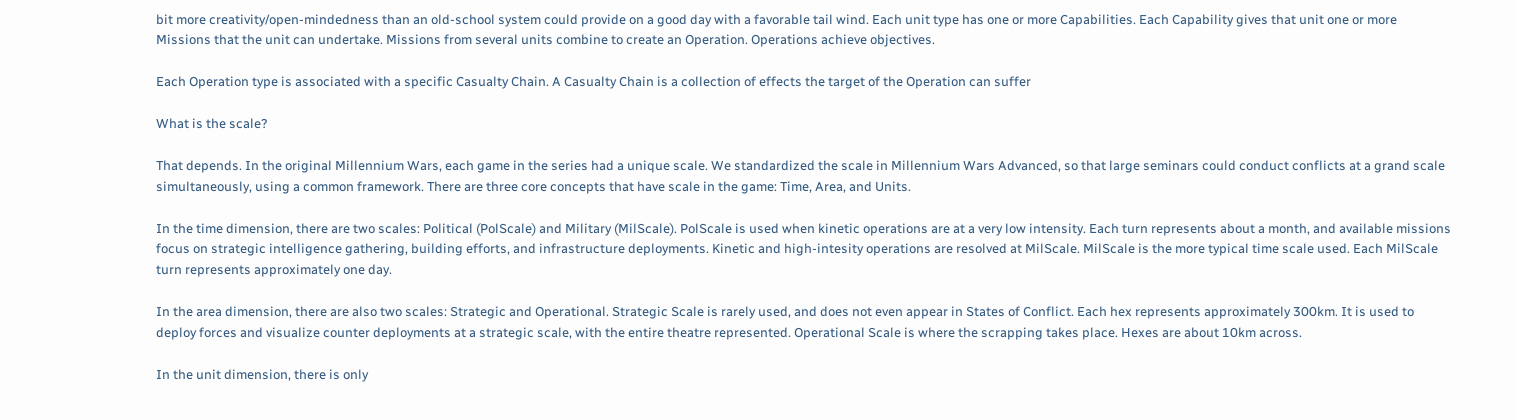bit more creativity/open-mindedness than an old-school system could provide on a good day with a favorable tail wind. Each unit type has one or more Capabilities. Each Capability gives that unit one or more Missions that the unit can undertake. Missions from several units combine to create an Operation. Operations achieve objectives.

Each Operation type is associated with a specific Casualty Chain. A Casualty Chain is a collection of effects the target of the Operation can suffer

What is the scale?

That depends. In the original Millennium Wars, each game in the series had a unique scale. We standardized the scale in Millennium Wars Advanced, so that large seminars could conduct conflicts at a grand scale simultaneously, using a common framework. There are three core concepts that have scale in the game: Time, Area, and Units.

In the time dimension, there are two scales: Political (PolScale) and Military (MilScale). PolScale is used when kinetic operations are at a very low intensity. Each turn represents about a month, and available missions focus on strategic intelligence gathering, building efforts, and infrastructure deployments. Kinetic and high-intesity operations are resolved at MilScale. MilScale is the more typical time scale used. Each MilScale turn represents approximately one day.

In the area dimension, there are also two scales: Strategic and Operational. Strategic Scale is rarely used, and does not even appear in States of Conflict. Each hex represents approximately 300km. It is used to deploy forces and visualize counter deployments at a strategic scale, with the entire theatre represented. Operational Scale is where the scrapping takes place. Hexes are about 10km across.

In the unit dimension, there is only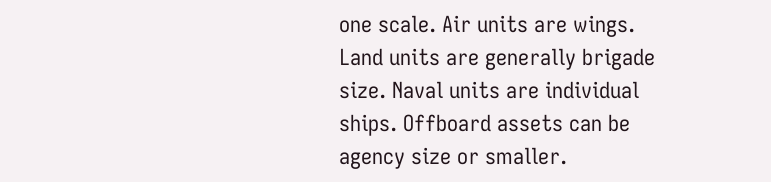one scale. Air units are wings. Land units are generally brigade size. Naval units are individual ships. Offboard assets can be agency size or smaller.